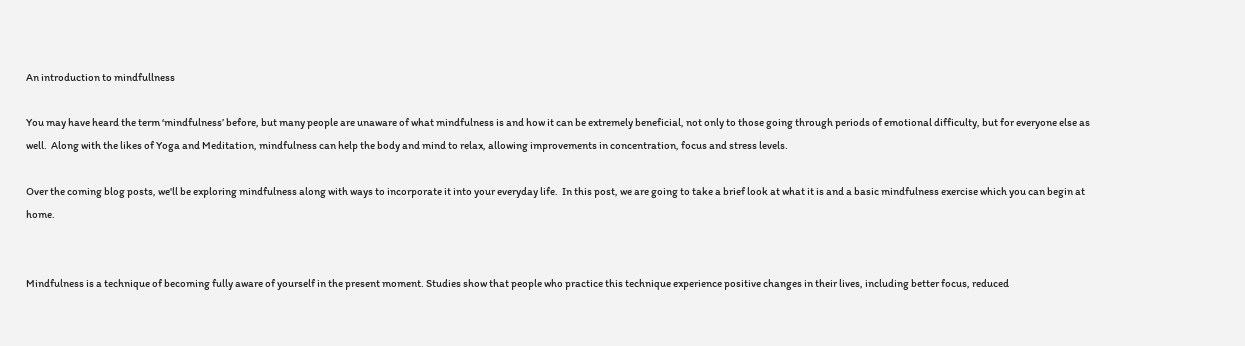An introduction to mindfullness

You may have heard the term ‘mindfulness’ before, but many people are unaware of what mindfulness is and how it can be extremely beneficial, not only to those going through periods of emotional difficulty, but for everyone else as well.  Along with the likes of Yoga and Meditation, mindfulness can help the body and mind to relax, allowing improvements in concentration, focus and stress levels.

Over the coming blog posts, we'll be exploring mindfulness along with ways to incorporate it into your everyday life.  In this post, we are going to take a brief look at what it is and a basic mindfulness exercise which you can begin at home.


Mindfulness is a technique of becoming fully aware of yourself in the present moment. Studies show that people who practice this technique experience positive changes in their lives, including better focus, reduced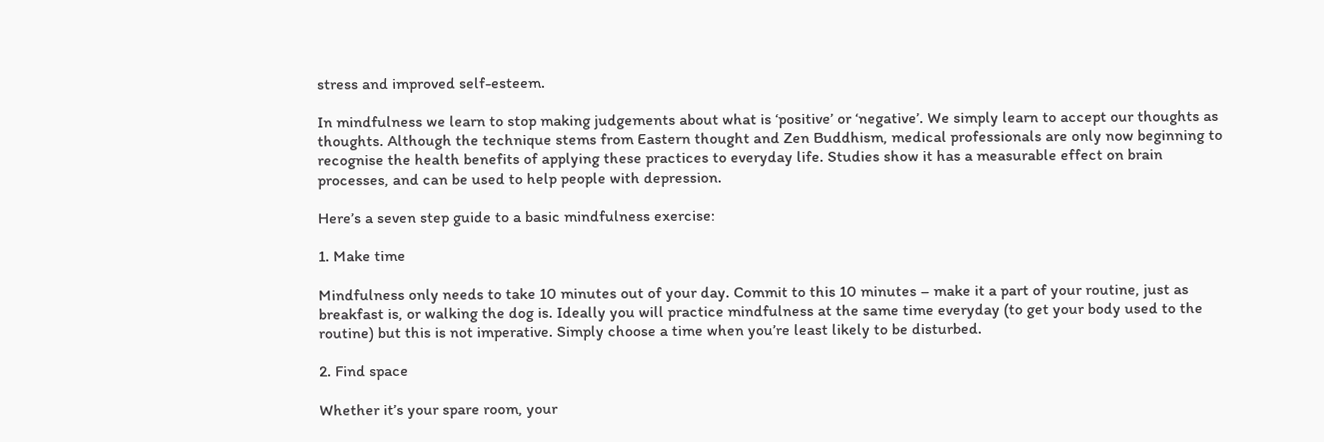stress and improved self-esteem.

In mindfulness we learn to stop making judgements about what is ‘positive’ or ‘negative’. We simply learn to accept our thoughts as thoughts. Although the technique stems from Eastern thought and Zen Buddhism, medical professionals are only now beginning to recognise the health benefits of applying these practices to everyday life. Studies show it has a measurable effect on brain processes, and can be used to help people with depression.

Here’s a seven step guide to a basic mindfulness exercise:

1. Make time

Mindfulness only needs to take 10 minutes out of your day. Commit to this 10 minutes – make it a part of your routine, just as breakfast is, or walking the dog is. Ideally you will practice mindfulness at the same time everyday (to get your body used to the routine) but this is not imperative. Simply choose a time when you’re least likely to be disturbed.

2. Find space

Whether it’s your spare room, your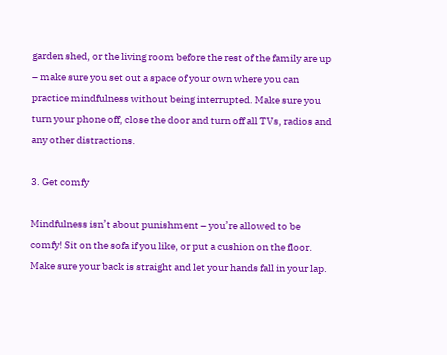garden shed, or the living room before the rest of the family are up – make sure you set out a space of your own where you can practice mindfulness without being interrupted. Make sure you turn your phone off, close the door and turn off all TVs, radios and any other distractions.

3. Get comfy

Mindfulness isn’t about punishment – you’re allowed to be comfy! Sit on the sofa if you like, or put a cushion on the floor. Make sure your back is straight and let your hands fall in your lap.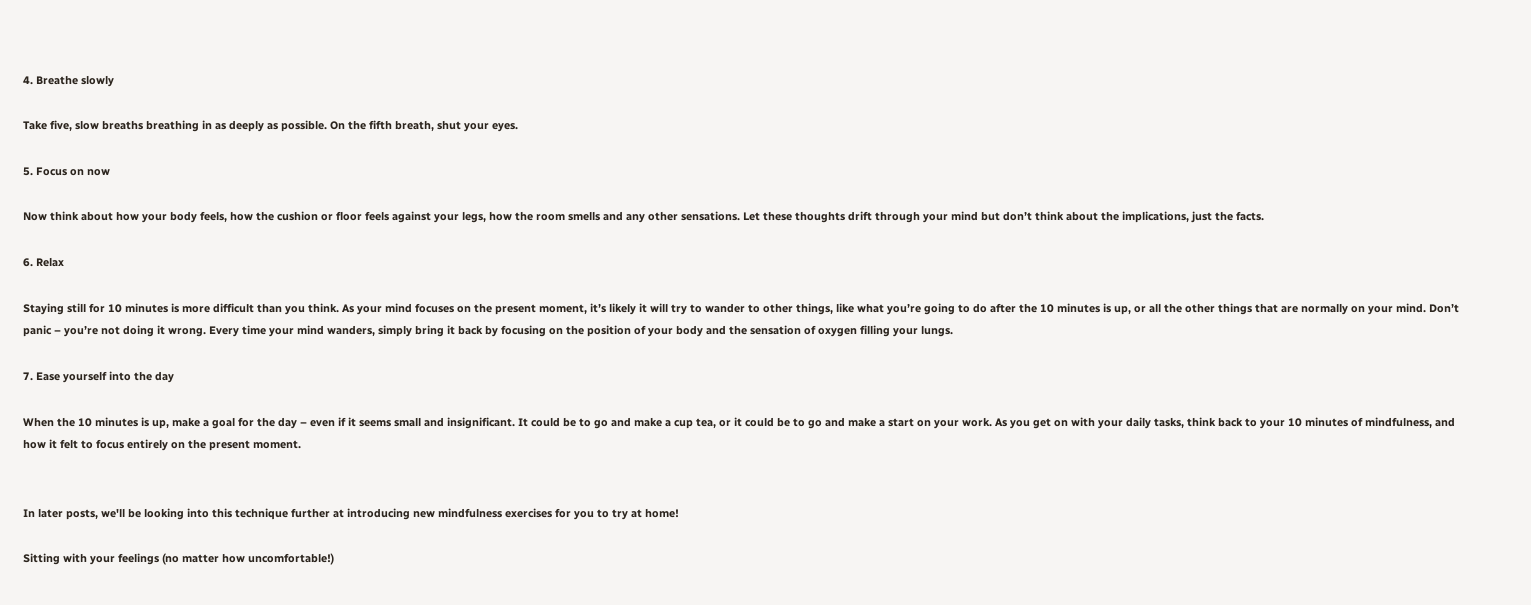4. Breathe slowly

Take five, slow breaths breathing in as deeply as possible. On the fifth breath, shut your eyes.

5. Focus on now

Now think about how your body feels, how the cushion or floor feels against your legs, how the room smells and any other sensations. Let these thoughts drift through your mind but don’t think about the implications, just the facts.

6. Relax

Staying still for 10 minutes is more difficult than you think. As your mind focuses on the present moment, it’s likely it will try to wander to other things, like what you’re going to do after the 10 minutes is up, or all the other things that are normally on your mind. Don’t panic – you’re not doing it wrong. Every time your mind wanders, simply bring it back by focusing on the position of your body and the sensation of oxygen filling your lungs.

7. Ease yourself into the day

When the 10 minutes is up, make a goal for the day – even if it seems small and insignificant. It could be to go and make a cup tea, or it could be to go and make a start on your work. As you get on with your daily tasks, think back to your 10 minutes of mindfulness, and how it felt to focus entirely on the present moment.


In later posts, we'll be looking into this technique further at introducing new mindfulness exercises for you to try at home!

Sitting with your feelings (no matter how uncomfortable!)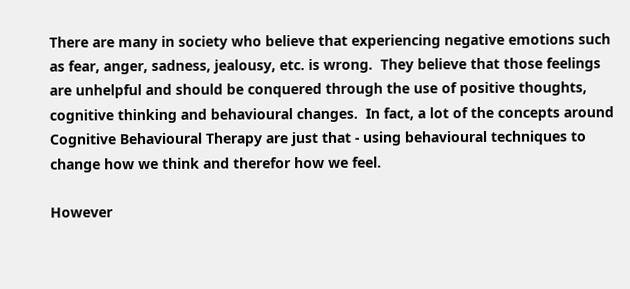There are many in society who believe that experiencing negative emotions such as fear, anger, sadness, jealousy, etc. is wrong.  They believe that those feelings are unhelpful and should be conquered through the use of positive thoughts, cognitive thinking and behavioural changes.  In fact, a lot of the concepts around Cognitive Behavioural Therapy are just that - using behavioural techniques to change how we think and therefor how we feel.

However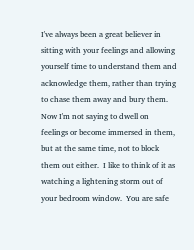I've always been a great believer in sitting with your feelings and allowing yourself time to understand them and acknowledge them, rather than trying to chase them away and bury them.  Now I'm not saying to dwell on feelings or become immersed in them, but at the same time, not to block them out either.  I like to think of it as watching a lightening storm out of your bedroom window.  You are safe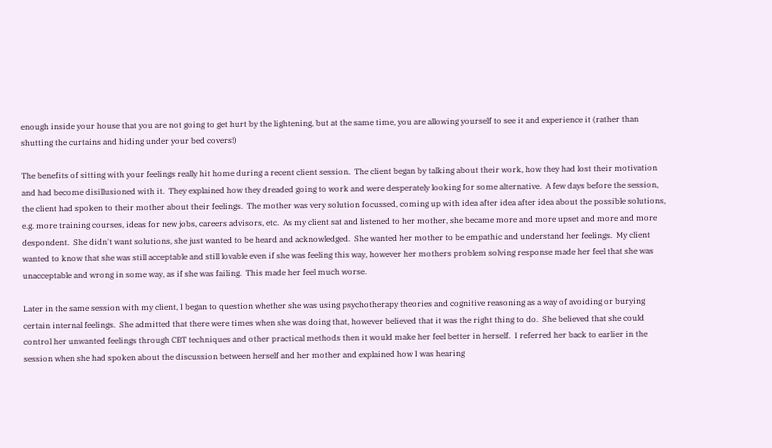enough inside your house that you are not going to get hurt by the lightening, but at the same time, you are allowing yourself to see it and experience it (rather than shutting the curtains and hiding under your bed covers!)

The benefits of sitting with your feelings really hit home during a recent client session.  The client began by talking about their work, how they had lost their motivation and had become disillusioned with it.  They explained how they dreaded going to work and were desperately looking for some alternative.  A few days before the session, the client had spoken to their mother about their feelings.  The mother was very solution focussed, coming up with idea after idea after idea about the possible solutions, e.g. more training courses, ideas for new jobs, careers advisors, etc.  As my client sat and listened to her mother, she became more and more upset and more and more despondent.  She didn't want solutions, she just wanted to be heard and acknowledged.  She wanted her mother to be empathic and understand her feelings.  My client wanted to know that she was still acceptable and still lovable even if she was feeling this way, however her mothers problem solving response made her feel that she was unacceptable and wrong in some way, as if she was failing.  This made her feel much worse.

Later in the same session with my client, I began to question whether she was using psychotherapy theories and cognitive reasoning as a way of avoiding or burying certain internal feelings.  She admitted that there were times when she was doing that, however believed that it was the right thing to do.  She believed that she could control her unwanted feelings through CBT techniques and other practical methods then it would make her feel better in herself.  I referred her back to earlier in the session when she had spoken about the discussion between herself and her mother and explained how I was hearing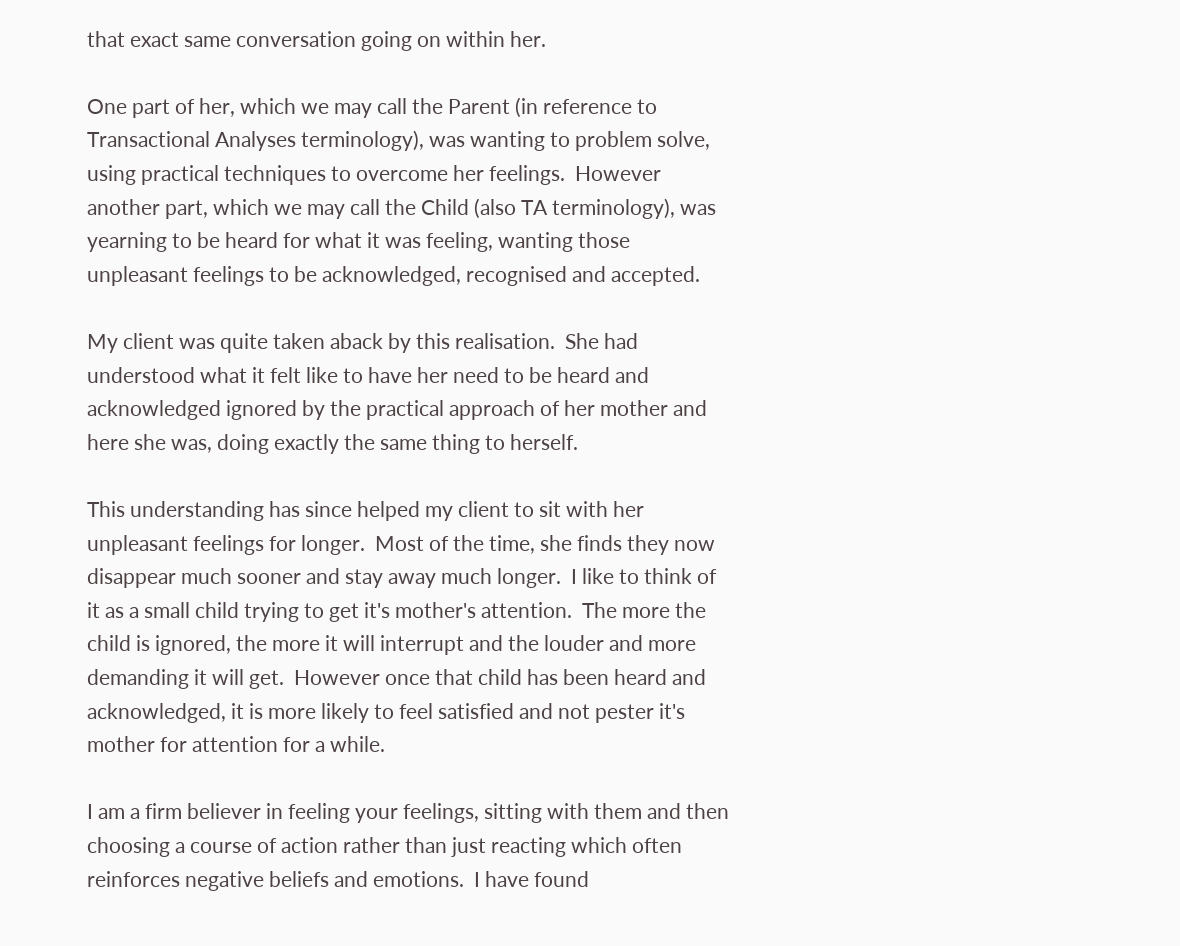that exact same conversation going on within her.

One part of her, which we may call the Parent (in reference to Transactional Analyses terminology), was wanting to problem solve, using practical techniques to overcome her feelings.  However another part, which we may call the Child (also TA terminology), was yearning to be heard for what it was feeling, wanting those unpleasant feelings to be acknowledged, recognised and accepted.

My client was quite taken aback by this realisation.  She had understood what it felt like to have her need to be heard and acknowledged ignored by the practical approach of her mother and here she was, doing exactly the same thing to herself.

This understanding has since helped my client to sit with her unpleasant feelings for longer.  Most of the time, she finds they now disappear much sooner and stay away much longer.  I like to think of it as a small child trying to get it's mother's attention.  The more the child is ignored, the more it will interrupt and the louder and more demanding it will get.  However once that child has been heard and acknowledged, it is more likely to feel satisfied and not pester it's mother for attention for a while.

I am a firm believer in feeling your feelings, sitting with them and then choosing a course of action rather than just reacting which often reinforces negative beliefs and emotions.  I have found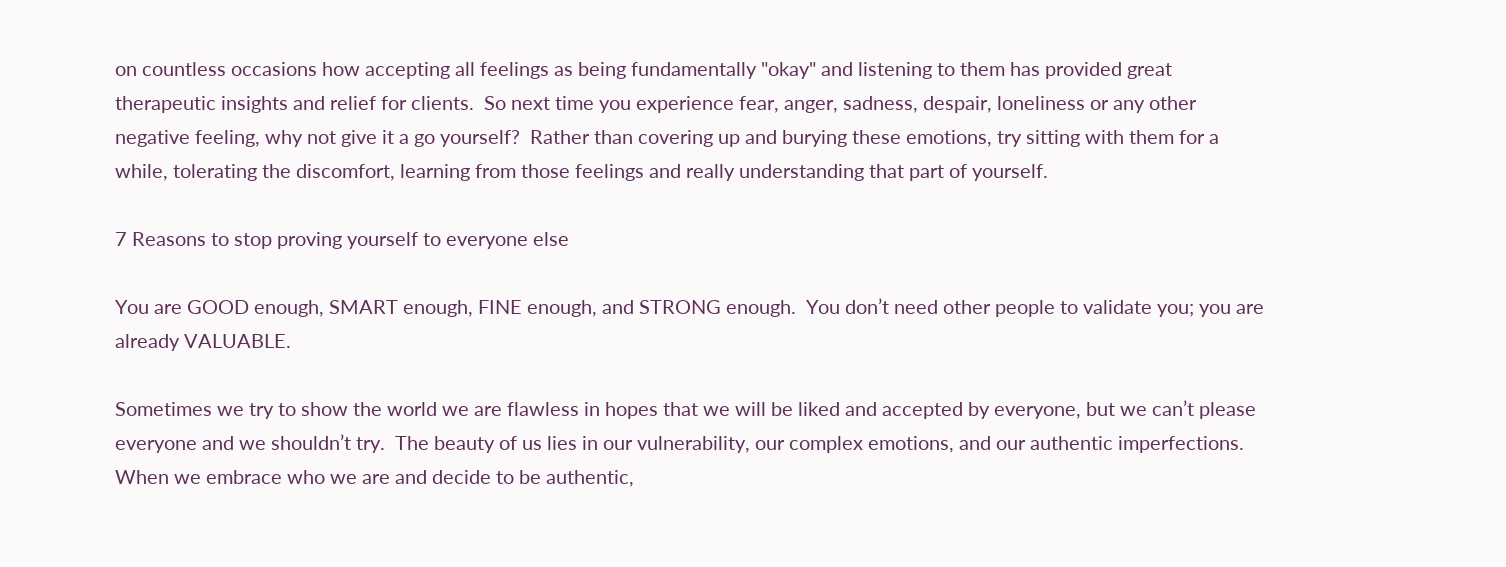on countless occasions how accepting all feelings as being fundamentally "okay" and listening to them has provided great therapeutic insights and relief for clients.  So next time you experience fear, anger, sadness, despair, loneliness or any other negative feeling, why not give it a go yourself?  Rather than covering up and burying these emotions, try sitting with them for a while, tolerating the discomfort, learning from those feelings and really understanding that part of yourself.

7 Reasons to stop proving yourself to everyone else

You are GOOD enough, SMART enough, FINE enough, and STRONG enough.  You don’t need other people to validate you; you are already VALUABLE.

Sometimes we try to show the world we are flawless in hopes that we will be liked and accepted by everyone, but we can’t please everyone and we shouldn’t try.  The beauty of us lies in our vulnerability, our complex emotions, and our authentic imperfections.  When we embrace who we are and decide to be authentic,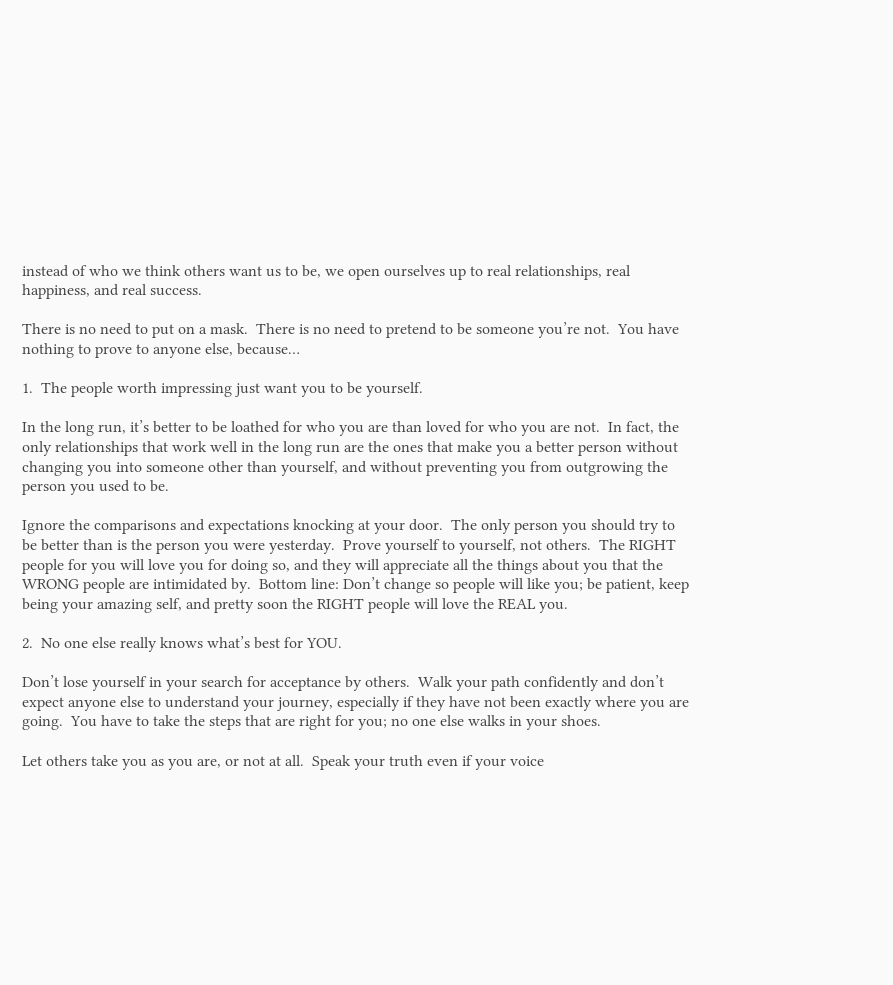instead of who we think others want us to be, we open ourselves up to real relationships, real happiness, and real success.

There is no need to put on a mask.  There is no need to pretend to be someone you’re not.  You have nothing to prove to anyone else, because…

1.  The people worth impressing just want you to be yourself.

In the long run, it’s better to be loathed for who you are than loved for who you are not.  In fact, the only relationships that work well in the long run are the ones that make you a better person without changing you into someone other than yourself, and without preventing you from outgrowing the person you used to be.

Ignore the comparisons and expectations knocking at your door.  The only person you should try to be better than is the person you were yesterday.  Prove yourself to yourself, not others.  The RIGHT people for you will love you for doing so, and they will appreciate all the things about you that the WRONG people are intimidated by.  Bottom line: Don’t change so people will like you; be patient, keep being your amazing self, and pretty soon the RIGHT people will love the REAL you.

2.  No one else really knows what’s best for YOU.

Don’t lose yourself in your search for acceptance by others.  Walk your path confidently and don’t expect anyone else to understand your journey, especially if they have not been exactly where you are going.  You have to take the steps that are right for you; no one else walks in your shoes.

Let others take you as you are, or not at all.  Speak your truth even if your voice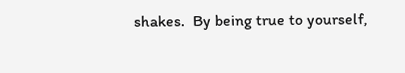shakes.  By being true to yourself,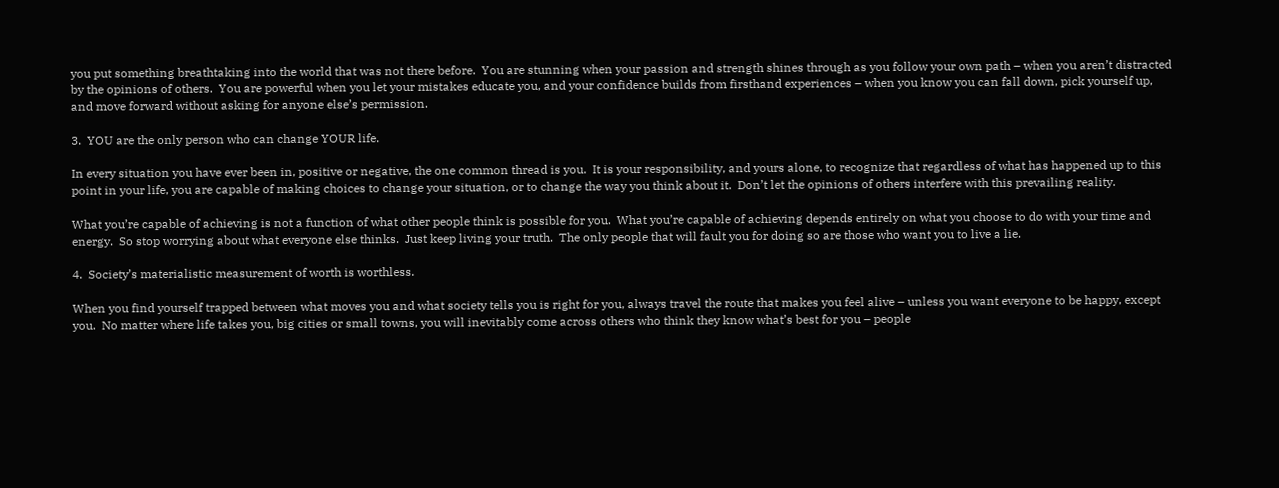you put something breathtaking into the world that was not there before.  You are stunning when your passion and strength shines through as you follow your own path – when you aren’t distracted by the opinions of others.  You are powerful when you let your mistakes educate you, and your confidence builds from firsthand experiences – when you know you can fall down, pick yourself up, and move forward without asking for anyone else’s permission.

3.  YOU are the only person who can change YOUR life.

In every situation you have ever been in, positive or negative, the one common thread is you.  It is your responsibility, and yours alone, to recognize that regardless of what has happened up to this point in your life, you are capable of making choices to change your situation, or to change the way you think about it.  Don’t let the opinions of others interfere with this prevailing reality.

What you’re capable of achieving is not a function of what other people think is possible for you.  What you’re capable of achieving depends entirely on what you choose to do with your time and energy.  So stop worrying about what everyone else thinks.  Just keep living your truth.  The only people that will fault you for doing so are those who want you to live a lie.

4.  Society’s materialistic measurement of worth is worthless.

When you find yourself trapped between what moves you and what society tells you is right for you, always travel the route that makes you feel alive – unless you want everyone to be happy, except you.  No matter where life takes you, big cities or small towns, you will inevitably come across others who think they know what’s best for you – people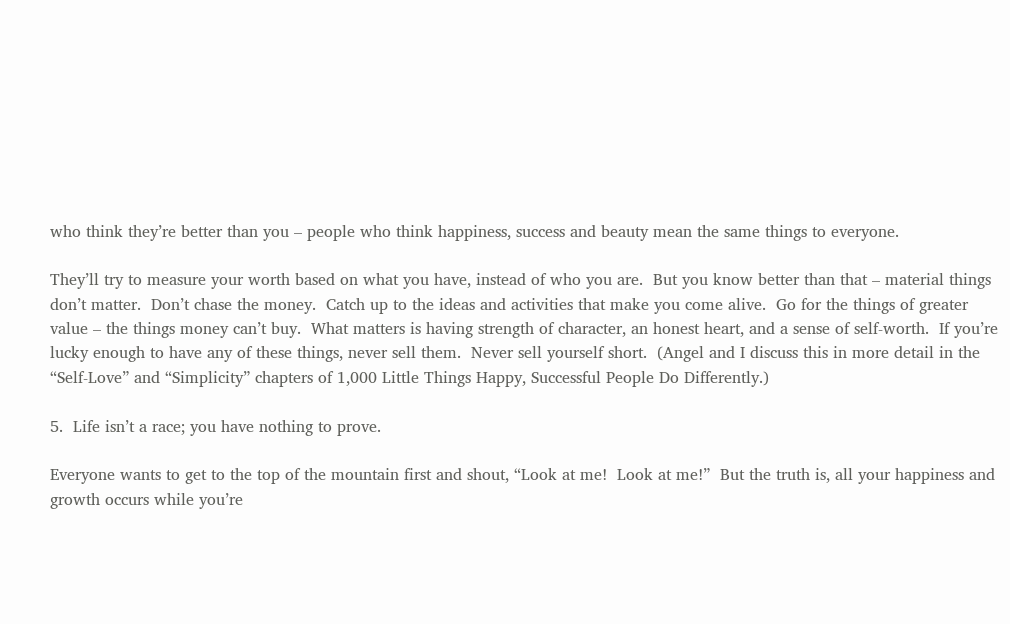who think they’re better than you – people who think happiness, success and beauty mean the same things to everyone.

They’ll try to measure your worth based on what you have, instead of who you are.  But you know better than that – material things don’t matter.  Don’t chase the money.  Catch up to the ideas and activities that make you come alive.  Go for the things of greater value – the things money can’t buy.  What matters is having strength of character, an honest heart, and a sense of self-worth.  If you’re lucky enough to have any of these things, never sell them.  Never sell yourself short.  (Angel and I discuss this in more detail in the “Self-Love” and “Simplicity” chapters of 1,000 Little Things Happy, Successful People Do Differently.)

5.  Life isn’t a race; you have nothing to prove.

Everyone wants to get to the top of the mountain first and shout, “Look at me!  Look at me!”  But the truth is, all your happiness and growth occurs while you’re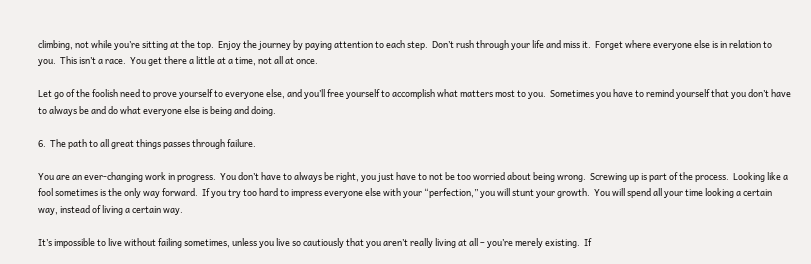climbing, not while you’re sitting at the top.  Enjoy the journey by paying attention to each step.  Don’t rush through your life and miss it.  Forget where everyone else is in relation to you.  This isn’t a race.  You get there a little at a time, not all at once.

Let go of the foolish need to prove yourself to everyone else, and you’ll free yourself to accomplish what matters most to you.  Sometimes you have to remind yourself that you don’t have to always be and do what everyone else is being and doing.

6.  The path to all great things passes through failure.

You are an ever-changing work in progress.  You don’t have to always be right, you just have to not be too worried about being wrong.  Screwing up is part of the process.  Looking like a fool sometimes is the only way forward.  If you try too hard to impress everyone else with your “perfection,” you will stunt your growth.  You will spend all your time looking a certain way, instead of living a certain way.

It’s impossible to live without failing sometimes, unless you live so cautiously that you aren’t really living at all – you’re merely existing.  If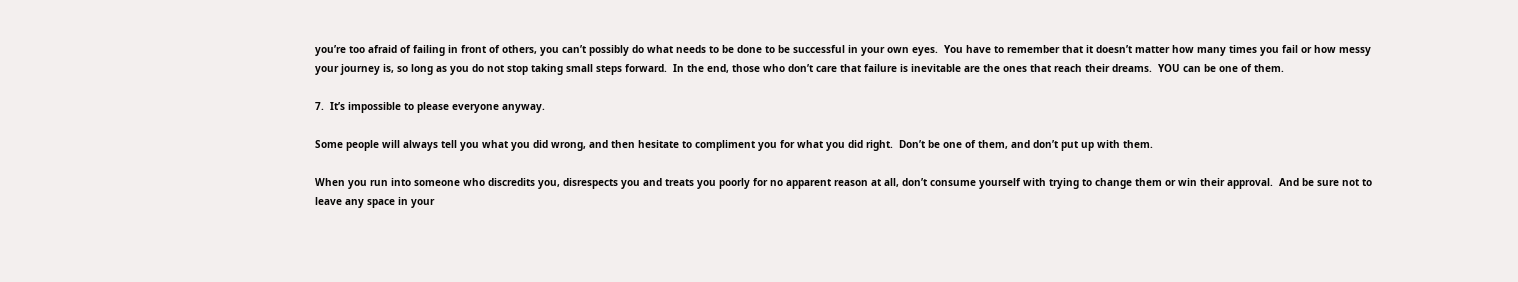you’re too afraid of failing in front of others, you can’t possibly do what needs to be done to be successful in your own eyes.  You have to remember that it doesn’t matter how many times you fail or how messy your journey is, so long as you do not stop taking small steps forward.  In the end, those who don’t care that failure is inevitable are the ones that reach their dreams.  YOU can be one of them.

7.  It’s impossible to please everyone anyway.

Some people will always tell you what you did wrong, and then hesitate to compliment you for what you did right.  Don’t be one of them, and don’t put up with them.

When you run into someone who discredits you, disrespects you and treats you poorly for no apparent reason at all, don’t consume yourself with trying to change them or win their approval.  And be sure not to leave any space in your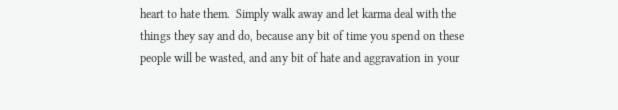heart to hate them.  Simply walk away and let karma deal with the things they say and do, because any bit of time you spend on these people will be wasted, and any bit of hate and aggravation in your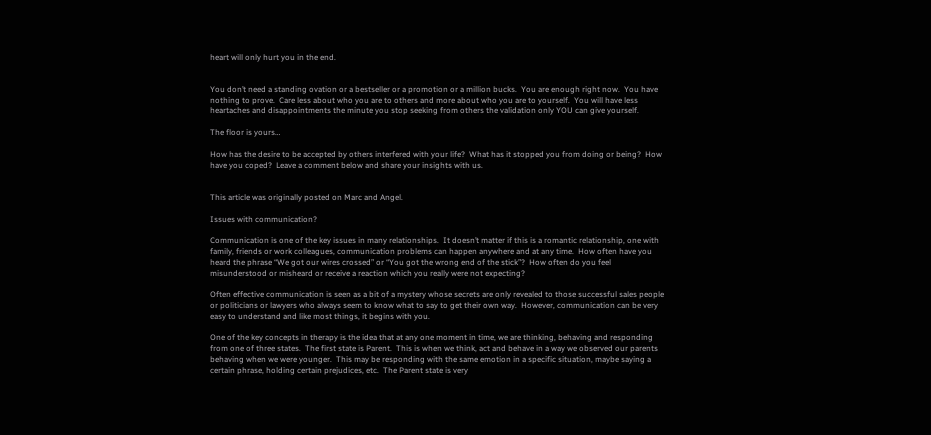heart will only hurt you in the end.


You don’t need a standing ovation or a bestseller or a promotion or a million bucks.  You are enough right now.  You have nothing to prove.  Care less about who you are to others and more about who you are to yourself.  You will have less heartaches and disappointments the minute you stop seeking from others the validation only YOU can give yourself.

The floor is yours…

How has the desire to be accepted by others interfered with your life?  What has it stopped you from doing or being?  How have you coped?  Leave a comment below and share your insights with us.


This article was originally posted on Marc and Angel.

Issues with communication?

Communication is one of the key issues in many relationships.  It doesn’t matter if this is a romantic relationship, one with family, friends or work colleagues, communication problems can happen anywhere and at any time.  How often have you heard the phrase “We got our wires crossed” or “You got the wrong end of the stick”?  How often do you feel misunderstood or misheard or receive a reaction which you really were not expecting?

Often effective communication is seen as a bit of a mystery whose secrets are only revealed to those successful sales people or politicians or lawyers who always seem to know what to say to get their own way.  However, communication can be very easy to understand and like most things, it begins with you.

One of the key concepts in therapy is the idea that at any one moment in time, we are thinking, behaving and responding from one of three states.  The first state is Parent.  This is when we think, act and behave in a way we observed our parents behaving when we were younger.  This may be responding with the same emotion in a specific situation, maybe saying a certain phrase, holding certain prejudices, etc.  The Parent state is very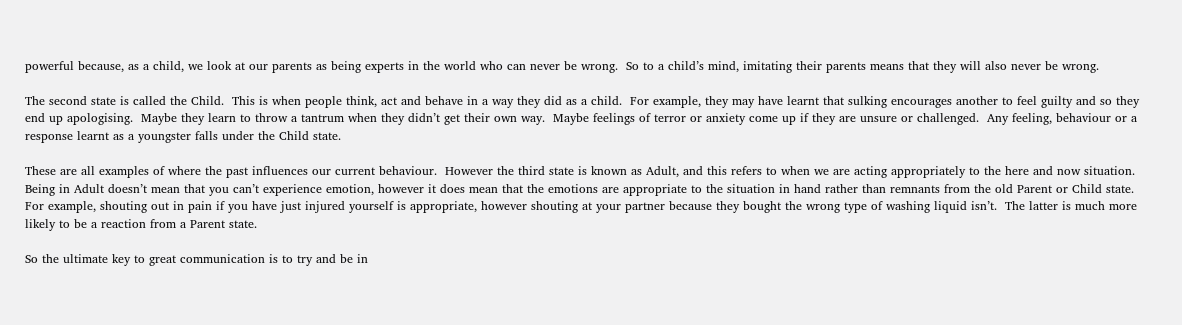powerful because, as a child, we look at our parents as being experts in the world who can never be wrong.  So to a child’s mind, imitating their parents means that they will also never be wrong.

The second state is called the Child.  This is when people think, act and behave in a way they did as a child.  For example, they may have learnt that sulking encourages another to feel guilty and so they end up apologising.  Maybe they learn to throw a tantrum when they didn’t get their own way.  Maybe feelings of terror or anxiety come up if they are unsure or challenged.  Any feeling, behaviour or a response learnt as a youngster falls under the Child state.

These are all examples of where the past influences our current behaviour.  However the third state is known as Adult, and this refers to when we are acting appropriately to the here and now situation.  Being in Adult doesn’t mean that you can’t experience emotion, however it does mean that the emotions are appropriate to the situation in hand rather than remnants from the old Parent or Child state.  For example, shouting out in pain if you have just injured yourself is appropriate, however shouting at your partner because they bought the wrong type of washing liquid isn’t.  The latter is much more likely to be a reaction from a Parent state.

So the ultimate key to great communication is to try and be in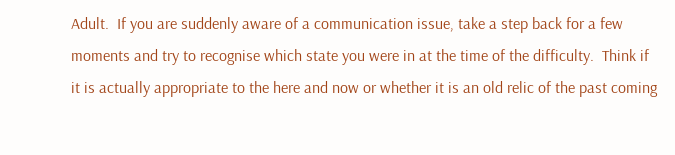Adult.  If you are suddenly aware of a communication issue, take a step back for a few moments and try to recognise which state you were in at the time of the difficulty.  Think if it is actually appropriate to the here and now or whether it is an old relic of the past coming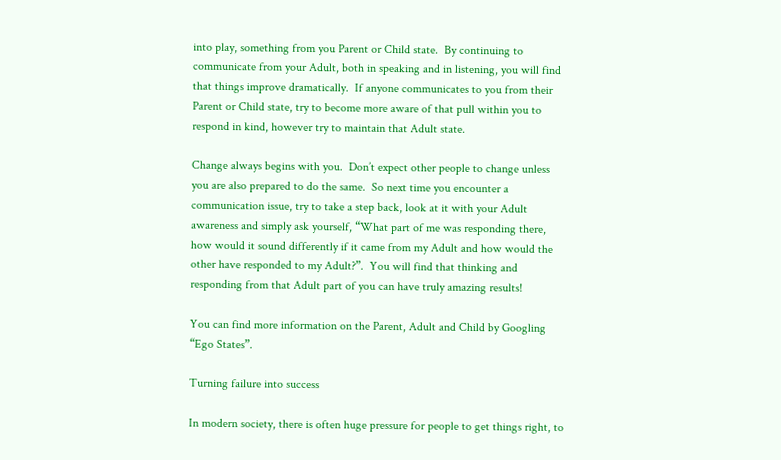into play, something from you Parent or Child state.  By continuing to communicate from your Adult, both in speaking and in listening, you will find that things improve dramatically.  If anyone communicates to you from their Parent or Child state, try to become more aware of that pull within you to respond in kind, however try to maintain that Adult state.

Change always begins with you.  Don’t expect other people to change unless you are also prepared to do the same.  So next time you encounter a communication issue, try to take a step back, look at it with your Adult awareness and simply ask yourself, “What part of me was responding there, how would it sound differently if it came from my Adult and how would the other have responded to my Adult?”.  You will find that thinking and responding from that Adult part of you can have truly amazing results!

You can find more information on the Parent, Adult and Child by Googling “Ego States”.

Turning failure into success

In modern society, there is often huge pressure for people to get things right, to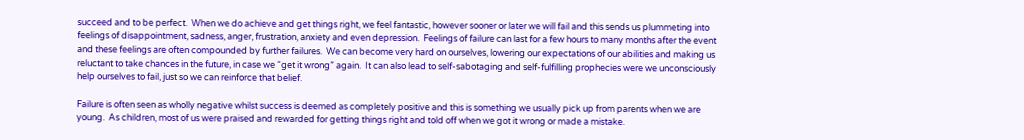succeed and to be perfect.  When we do achieve and get things right, we feel fantastic, however sooner or later we will fail and this sends us plummeting into feelings of disappointment, sadness, anger, frustration, anxiety and even depression.  Feelings of failure can last for a few hours to many months after the event and these feelings are often compounded by further failures.  We can become very hard on ourselves, lowering our expectations of our abilities and making us reluctant to take chances in the future, in case we “get it wrong” again.  It can also lead to self-sabotaging and self-fulfilling prophecies were we unconsciously help ourselves to fail, just so we can reinforce that belief.

Failure is often seen as wholly negative whilst success is deemed as completely positive and this is something we usually pick up from parents when we are young.  As children, most of us were praised and rewarded for getting things right and told off when we got it wrong or made a mistake.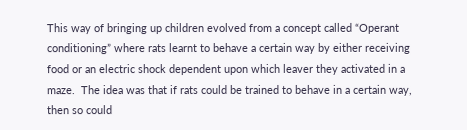This way of bringing up children evolved from a concept called “Operant conditioning” where rats learnt to behave a certain way by either receiving food or an electric shock dependent upon which leaver they activated in a maze.  The idea was that if rats could be trained to behave in a certain way, then so could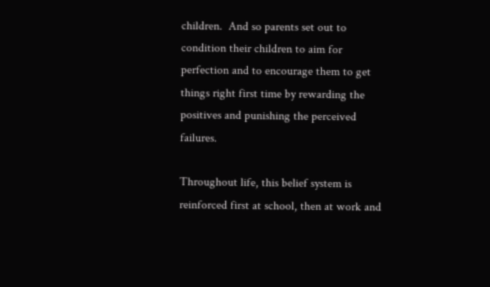children.  And so parents set out to condition their children to aim for perfection and to encourage them to get things right first time by rewarding the positives and punishing the perceived failures.

Throughout life, this belief system is reinforced first at school, then at work and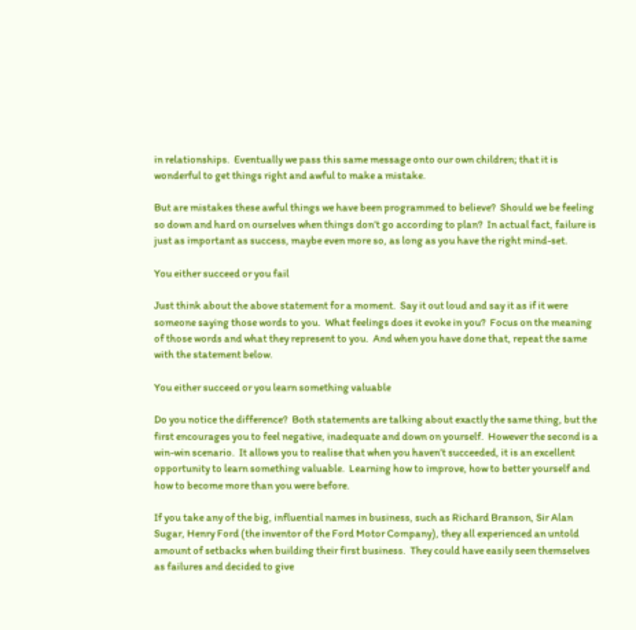in relationships.  Eventually we pass this same message onto our own children; that it is wonderful to get things right and awful to make a mistake.

But are mistakes these awful things we have been programmed to believe?  Should we be feeling so down and hard on ourselves when things don’t go according to plan?  In actual fact, failure is just as important as success, maybe even more so, as long as you have the right mind-set.

You either succeed or you fail

Just think about the above statement for a moment.  Say it out loud and say it as if it were someone saying those words to you.  What feelings does it evoke in you?  Focus on the meaning of those words and what they represent to you.  And when you have done that, repeat the same with the statement below.

You either succeed or you learn something valuable

Do you notice the difference?  Both statements are talking about exactly the same thing, but the first encourages you to feel negative, inadequate and down on yourself.  However the second is a win-win scenario.  It allows you to realise that when you haven’t succeeded, it is an excellent opportunity to learn something valuable.  Learning how to improve, how to better yourself and how to become more than you were before.

If you take any of the big, influential names in business, such as Richard Branson, Sir Alan Sugar, Henry Ford (the inventor of the Ford Motor Company), they all experienced an untold amount of setbacks when building their first business.  They could have easily seen themselves as failures and decided to give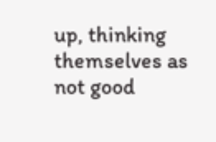up, thinking themselves as not good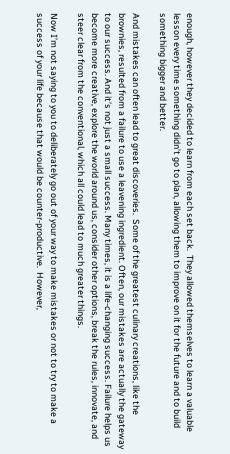enough, however they decided to learn from each set back.  They allowed themselves to learn a valuable lesson every time something didn’t go to plan, allowing them to improve on it for the future and to build something bigger and better.

And mistakes can often lead to great discoveries.  Some of the greatest culinary creations, like the brownies, resulted from a failure to use a leavening ingredient. Often, our mistakes are actually the gateway to our success. And it’s not just a small success. Many times, it is a life-changing success. Failure helps us become more creative, explore the world around us, consider other options, break the rules, innovate, and steer clear from the conventional, which all could lead to much greater things.

Now I’m not saying to you to deliberately go out of your way to make mistakes or not to try to make a success of your life because that would be counter-productive.  However,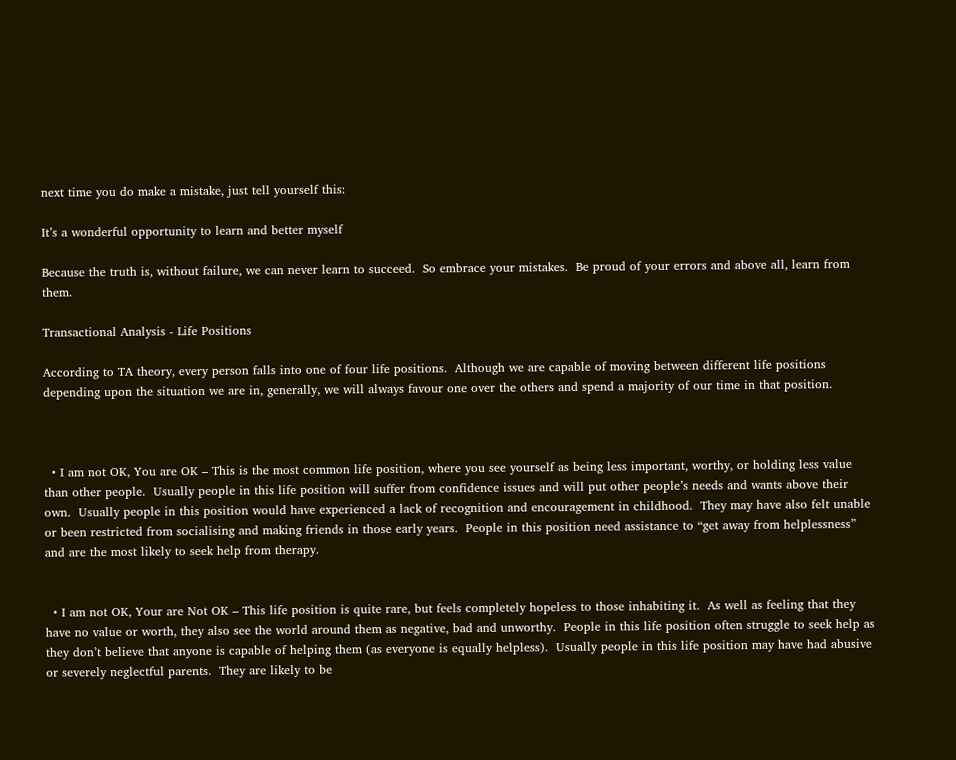next time you do make a mistake, just tell yourself this:

It’s a wonderful opportunity to learn and better myself

Because the truth is, without failure, we can never learn to succeed.  So embrace your mistakes.  Be proud of your errors and above all, learn from them.

Transactional Analysis - Life Positions

According to TA theory, every person falls into one of four life positions.  Although we are capable of moving between different life positions depending upon the situation we are in, generally, we will always favour one over the others and spend a majority of our time in that position.



  • I am not OK, You are OK – This is the most common life position, where you see yourself as being less important, worthy, or holding less value than other people.  Usually people in this life position will suffer from confidence issues and will put other people’s needs and wants above their own.  Usually people in this position would have experienced a lack of recognition and encouragement in childhood.  They may have also felt unable or been restricted from socialising and making friends in those early years.  People in this position need assistance to “get away from helplessness” and are the most likely to seek help from therapy.


  • I am not OK, Your are Not OK – This life position is quite rare, but feels completely hopeless to those inhabiting it.  As well as feeling that they have no value or worth, they also see the world around them as negative, bad and unworthy.  People in this life position often struggle to seek help as they don’t believe that anyone is capable of helping them (as everyone is equally helpless).  Usually people in this life position may have had abusive or severely neglectful parents.  They are likely to be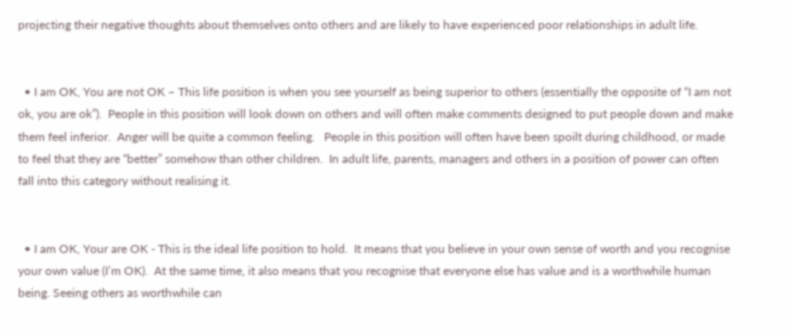projecting their negative thoughts about themselves onto others and are likely to have experienced poor relationships in adult life.


  • I am OK, You are not OK – This life position is when you see yourself as being superior to others (essentially the opposite of “I am not ok, you are ok”).  People in this position will look down on others and will often make comments designed to put people down and make them feel inferior.  Anger will be quite a common feeling.   People in this position will often have been spoilt during childhood, or made to feel that they are “better” somehow than other children.  In adult life, parents, managers and others in a position of power can often fall into this category without realising it.


  • I am OK, Your are OK - This is the ideal life position to hold.  It means that you believe in your own sense of worth and you recognise your own value (I’m OK).  At the same time, it also means that you recognise that everyone else has value and is a worthwhile human being. Seeing others as worthwhile can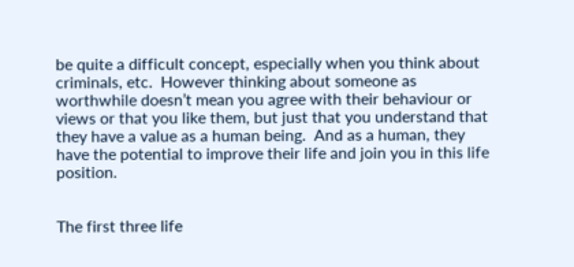be quite a difficult concept, especially when you think about criminals, etc.  However thinking about someone as worthwhile doesn’t mean you agree with their behaviour or views or that you like them, but just that you understand that they have a value as a human being.  And as a human, they have the potential to improve their life and join you in this life position.


The first three life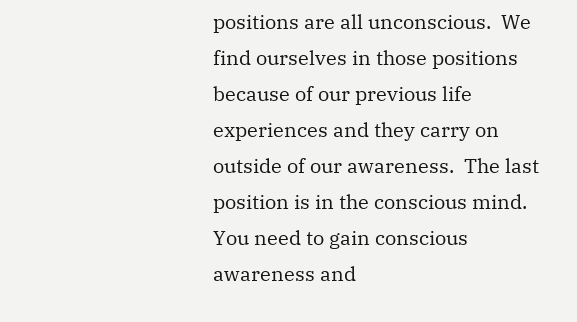positions are all unconscious.  We find ourselves in those positions because of our previous life experiences and they carry on outside of our awareness.  The last position is in the conscious mind.  You need to gain conscious awareness and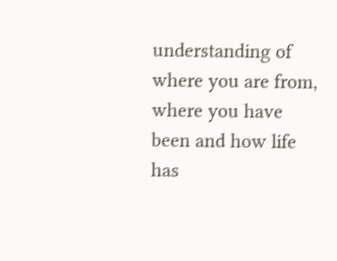understanding of where you are from, where you have been and how life has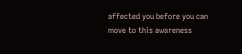affected you before you can move to this awareness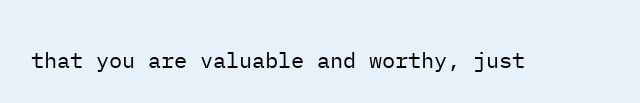that you are valuable and worthy, just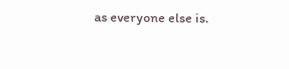as everyone else is.